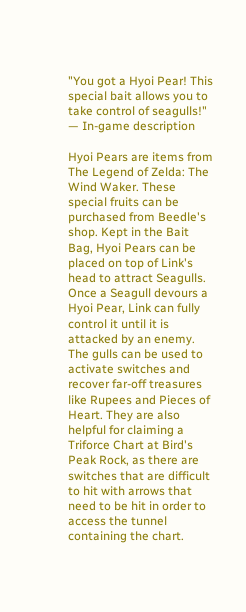"You got a Hyoi Pear! This special bait allows you to take control of seagulls!"
— In-game description

Hyoi Pears are items from The Legend of Zelda: The Wind Waker. These special fruits can be purchased from Beedle's shop. Kept in the Bait Bag, Hyoi Pears can be placed on top of Link's head to attract Seagulls. Once a Seagull devours a Hyoi Pear, Link can fully control it until it is attacked by an enemy. The gulls can be used to activate switches and recover far-off treasures like Rupees and Pieces of Heart. They are also helpful for claiming a Triforce Chart at Bird's Peak Rock, as there are switches that are difficult to hit with arrows that need to be hit in order to access the tunnel containing the chart.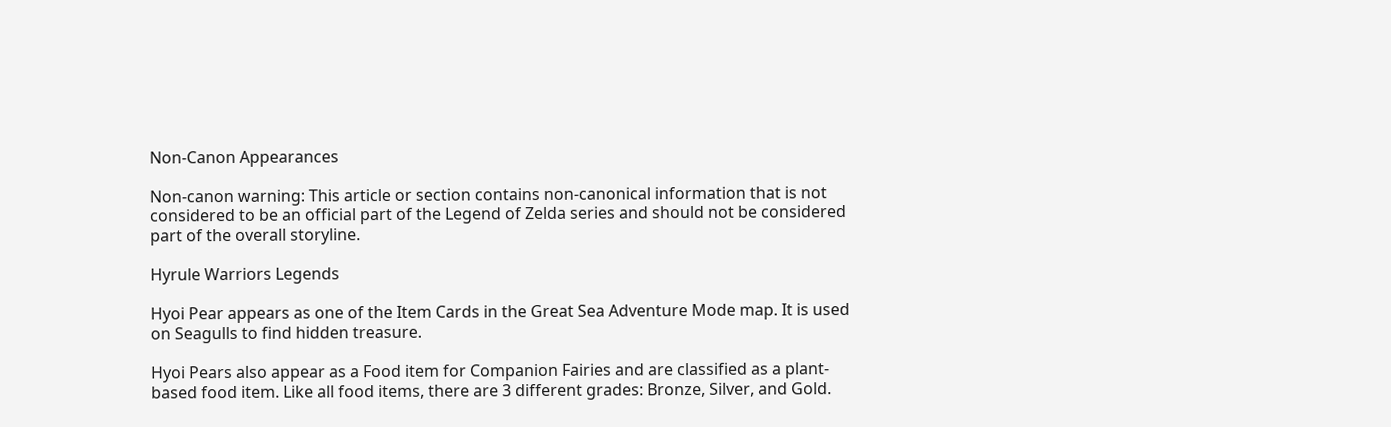Non-Canon Appearances

Non-canon warning: This article or section contains non-canonical information that is not considered to be an official part of the Legend of Zelda series and should not be considered part of the overall storyline.

Hyrule Warriors Legends

Hyoi Pear appears as one of the Item Cards in the Great Sea Adventure Mode map. It is used on Seagulls to find hidden treasure.

Hyoi Pears also appear as a Food item for Companion Fairies and are classified as a plant-based food item. Like all food items, there are 3 different grades: Bronze, Silver, and Gold.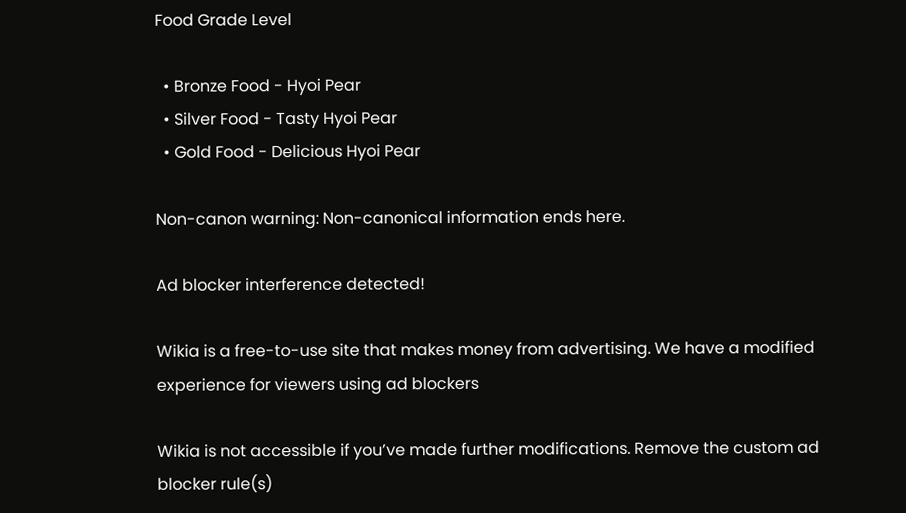Food Grade Level

  • Bronze Food - Hyoi Pear
  • Silver Food - Tasty Hyoi Pear
  • Gold Food - Delicious Hyoi Pear

Non-canon warning: Non-canonical information ends here.

Ad blocker interference detected!

Wikia is a free-to-use site that makes money from advertising. We have a modified experience for viewers using ad blockers

Wikia is not accessible if you’ve made further modifications. Remove the custom ad blocker rule(s)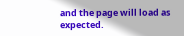and the page will load as expected.